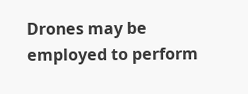Drones may be employed to perform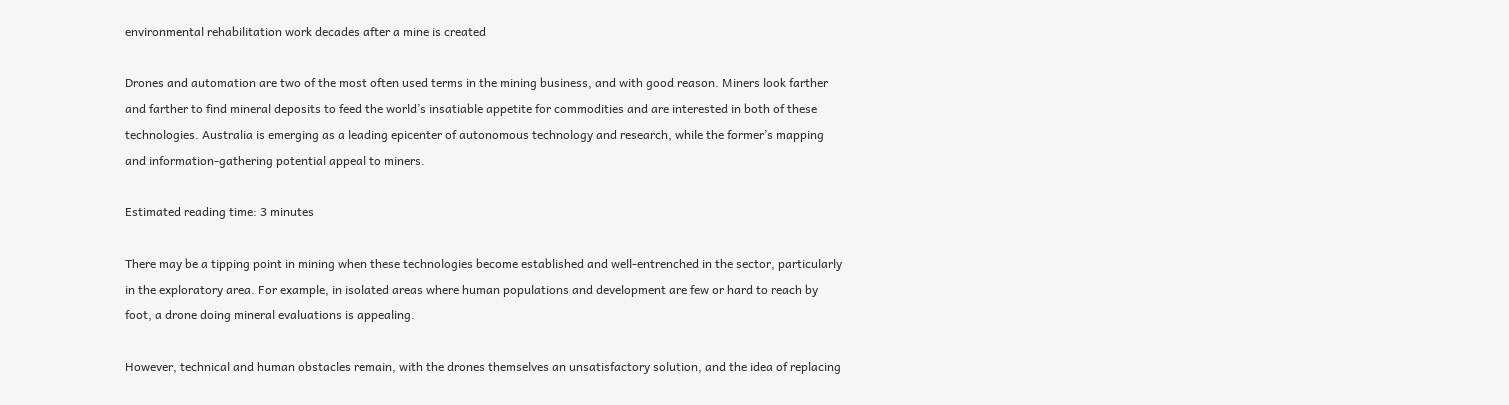environmental rehabilitation work decades after a mine is created

Drones and automation are two of the most often used terms in the mining business, and with good reason. Miners look farther and farther to find mineral deposits to feed the world’s insatiable appetite for commodities and are interested in both of these technologies. Australia is emerging as a leading epicenter of autonomous technology and research, while the former’s mapping and information-gathering potential appeal to miners.

Estimated reading time: 3 minutes

There may be a tipping point in mining when these technologies become established and well-entrenched in the sector, particularly in the exploratory area. For example, in isolated areas where human populations and development are few or hard to reach by foot, a drone doing mineral evaluations is appealing.

However, technical and human obstacles remain, with the drones themselves an unsatisfactory solution, and the idea of replacing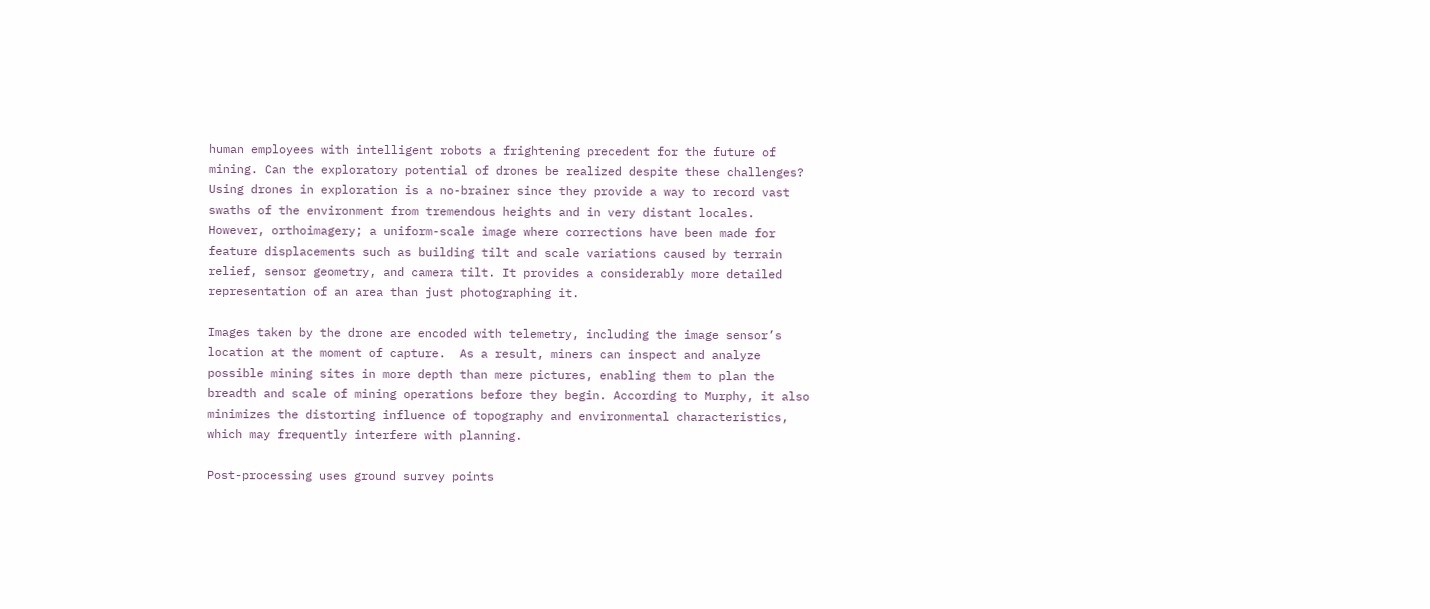human employees with intelligent robots a frightening precedent for the future of mining. Can the exploratory potential of drones be realized despite these challenges?  Using drones in exploration is a no-brainer since they provide a way to record vast swaths of the environment from tremendous heights and in very distant locales. However, orthoimagery; a uniform-scale image where corrections have been made for feature displacements such as building tilt and scale variations caused by terrain relief, sensor geometry, and camera tilt. It provides a considerably more detailed representation of an area than just photographing it.

Images taken by the drone are encoded with telemetry, including the image sensor’s location at the moment of capture.  As a result, miners can inspect and analyze possible mining sites in more depth than mere pictures, enabling them to plan the breadth and scale of mining operations before they begin. According to Murphy, it also minimizes the distorting influence of topography and environmental characteristics, which may frequently interfere with planning.

Post-processing uses ground survey points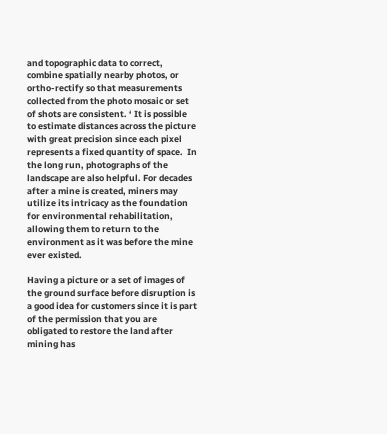and topographic data to correct, combine spatially nearby photos, or ortho-rectify so that measurements collected from the photo mosaic or set of shots are consistent. ‘ It is possible to estimate distances across the picture with great precision since each pixel represents a fixed quantity of space.  In the long run, photographs of the landscape are also helpful. For decades after a mine is created, miners may utilize its intricacy as the foundation for environmental rehabilitation, allowing them to return to the environment as it was before the mine ever existed.

Having a picture or a set of images of the ground surface before disruption is a good idea for customers since it is part of the permission that you are obligated to restore the land after mining has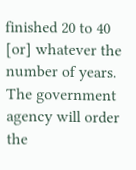finished 20 to 40 [or] whatever the number of years.  The government agency will order the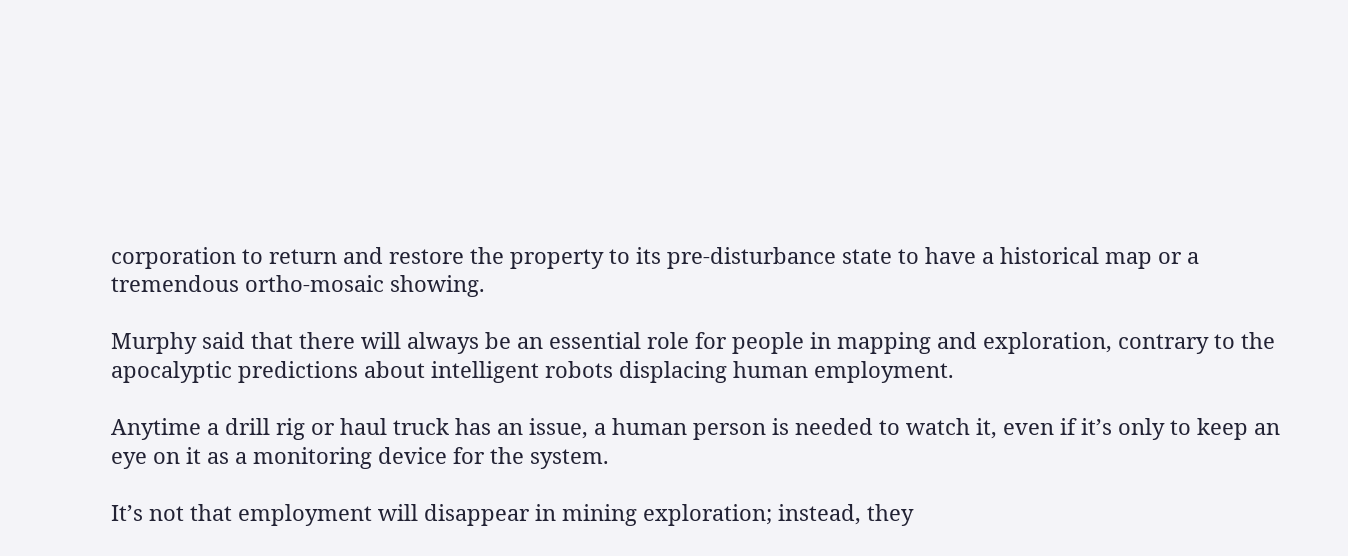corporation to return and restore the property to its pre-disturbance state to have a historical map or a tremendous ortho-mosaic showing.

Murphy said that there will always be an essential role for people in mapping and exploration, contrary to the apocalyptic predictions about intelligent robots displacing human employment.

Anytime a drill rig or haul truck has an issue, a human person is needed to watch it, even if it’s only to keep an eye on it as a monitoring device for the system.

It’s not that employment will disappear in mining exploration; instead, they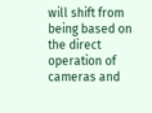will shift from being based on the direct operation of cameras and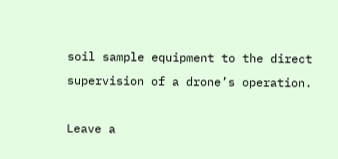soil sample equipment to the direct supervision of a drone’s operation.

Leave a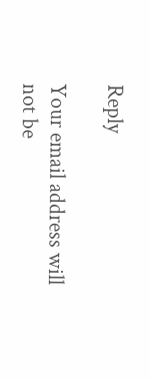Reply

Your email address will not be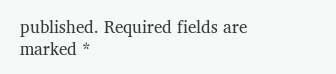published. Required fields are marked *